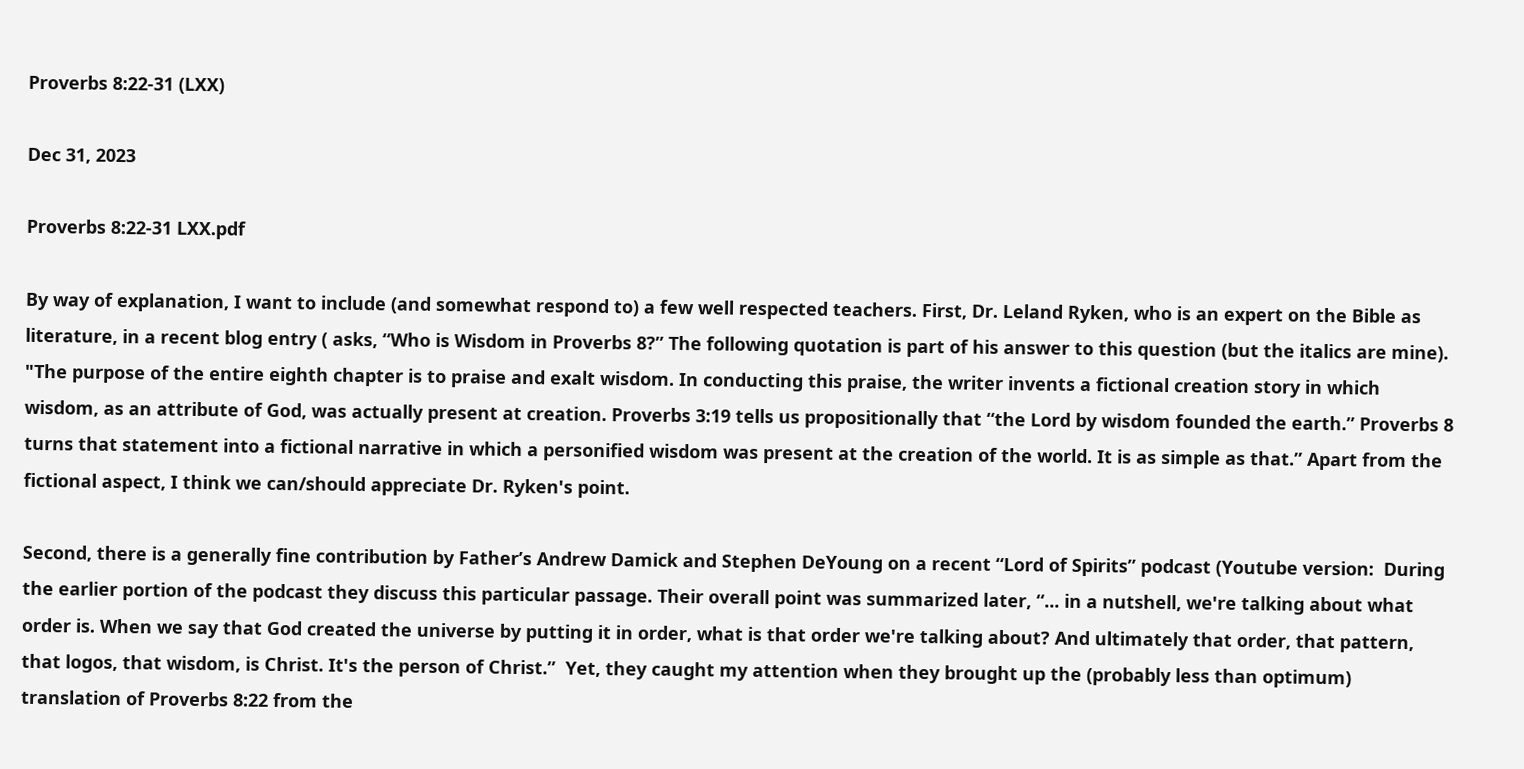Proverbs 8:22-31 (LXX)

Dec 31, 2023

Proverbs 8:22-31 LXX.pdf

By way of explanation, I want to include (and somewhat respond to) a few well respected teachers. First, Dr. Leland Ryken, who is an expert on the Bible as literature, in a recent blog entry ( asks, “Who is Wisdom in Proverbs 8?” The following quotation is part of his answer to this question (but the italics are mine). "The purpose of the entire eighth chapter is to praise and exalt wisdom. In conducting this praise, the writer invents a fictional creation story in which wisdom, as an attribute of God, was actually present at creation. Proverbs 3:19 tells us propositionally that “the Lord by wisdom founded the earth.” Proverbs 8 turns that statement into a fictional narrative in which a personified wisdom was present at the creation of the world. It is as simple as that.” Apart from the fictional aspect, I think we can/should appreciate Dr. Ryken's point.

Second, there is a generally fine contribution by Father’s Andrew Damick and Stephen DeYoung on a recent “Lord of Spirits” podcast (Youtube version:  During the earlier portion of the podcast they discuss this particular passage. Their overall point was summarized later, “... in a nutshell, we're talking about what order is. When we say that God created the universe by putting it in order, what is that order we're talking about? And ultimately that order, that pattern, that logos, that wisdom, is Christ. It's the person of Christ.”  Yet, they caught my attention when they brought up the (probably less than optimum) translation of Proverbs 8:22 from the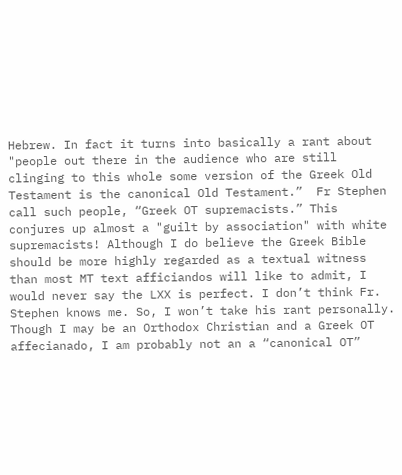Hebrew. In fact it turns into basically a rant about "people out there in the audience who are still clinging to this whole some version of the Greek Old Testament is the canonical Old Testament.”  Fr Stephen call such people, “Greek OT supremacists.” This conjures up almost a "guilt by association" with white supremacists! Although I do believe the Greek Bible should be more highly regarded as a textual witness than most MT text afficiandos will like to admit, I would never say the LXX is perfect. I don’t think Fr. Stephen knows me. So, I won’t take his rant personally. Though I may be an Orthodox Christian and a Greek OT affecianado, I am probably not an a “canonical OT”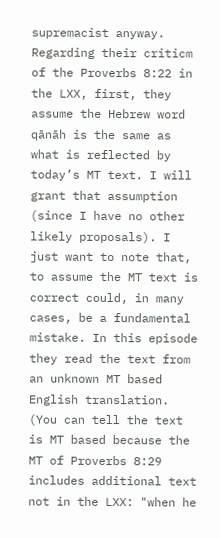supremacist anyway. Regarding their criticm of the Proverbs 8:22 in the LXX, first, they assume the Hebrew word qānāh is the same as what is reflected by today’s MT text. I will grant that assumption (since I have no other likely proposals). I just want to note that, to assume the MT text is correct could, in many cases, be a fundamental mistake. In this episode they read the text from an unknown MT based English translation. (You can tell the text is MT based because the MT of Proverbs 8:29 includes additional text not in the LXX: "when he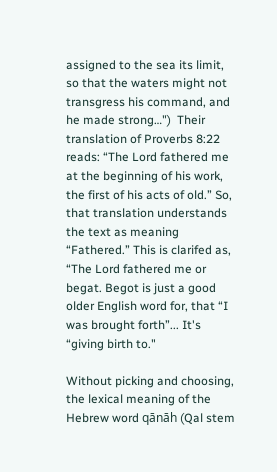assigned to the sea its limit, so that the waters might not transgress his command, and he made strong…")  Their translation of Proverbs 8:22 reads: “The Lord fathered me at the beginning of his work, the first of his acts of old.” So, that translation understands the text as meaning “Fathered.” This is clarifed as, “The Lord fathered me or begat. Begot is just a good older English word for, that “I was brought forth”... It's “giving birth to."

Without picking and choosing, the lexical meaning of the Hebrew word qānāh (Qal stem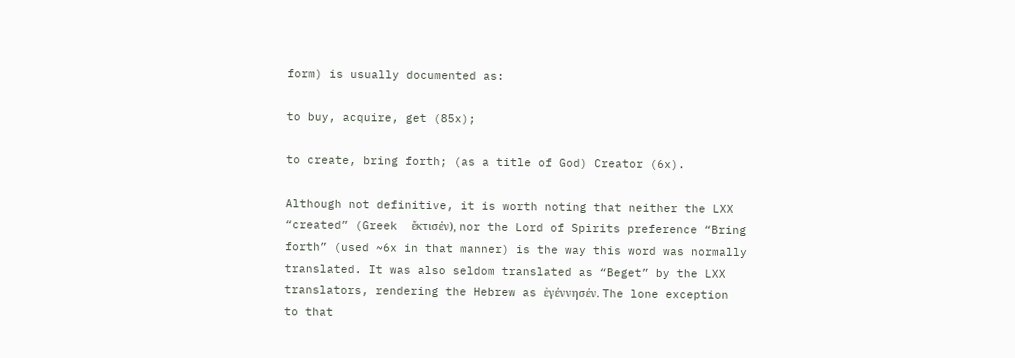form) is usually documented as:

to buy, acquire, get (85x);

to create, bring forth; (as a title of God) Creator (6x).

Although not definitive, it is worth noting that neither the LXX “created” (Greek  ἔκτισέν), nor the Lord of Spirits preference “Bring forth” (used ~6x in that manner) is the way this word was normally translated. It was also seldom translated as “Beget” by the LXX translators, rendering the Hebrew as ἐγέννησέν. The lone exception to that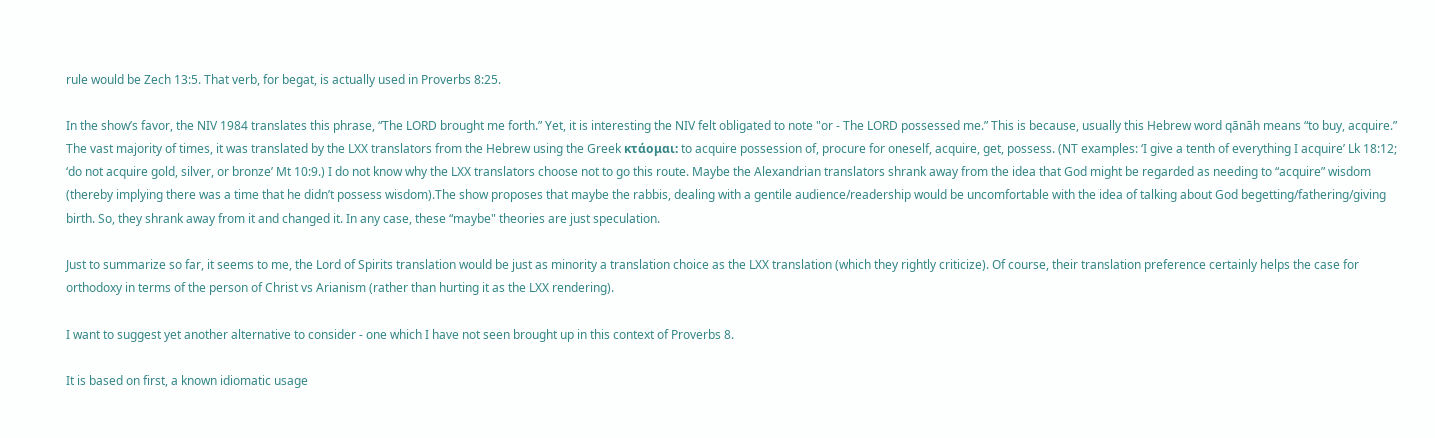rule would be Zech 13:5. That verb, for begat, is actually used in Proverbs 8:25.

In the show’s favor, the NIV 1984 translates this phrase, “The LORD brought me forth.” Yet, it is interesting the NIV felt obligated to note "or - The LORD possessed me.” This is because, usually this Hebrew word qānāh means “to buy, acquire.” The vast majority of times, it was translated by the LXX translators from the Hebrew using the Greek κτάομαι: to acquire possession of, procure for oneself, acquire, get, possess. (NT examples: ‘I give a tenth of everything I acquire’ Lk 18:12; ‘do not acquire gold, silver, or bronze’ Mt 10:9.) I do not know why the LXX translators choose not to go this route. Maybe the Alexandrian translators shrank away from the idea that God might be regarded as needing to “acquire” wisdom (thereby implying there was a time that he didn’t possess wisdom).The show proposes that maybe the rabbis, dealing with a gentile audience/readership would be uncomfortable with the idea of talking about God begetting/fathering/giving birth. So, they shrank away from it and changed it. In any case, these “maybe" theories are just speculation.

Just to summarize so far, it seems to me, the Lord of Spirits translation would be just as minority a translation choice as the LXX translation (which they rightly criticize). Of course, their translation preference certainly helps the case for orthodoxy in terms of the person of Christ vs Arianism (rather than hurting it as the LXX rendering).

I want to suggest yet another alternative to consider - one which I have not seen brought up in this context of Proverbs 8.

It is based on first, a known idiomatic usage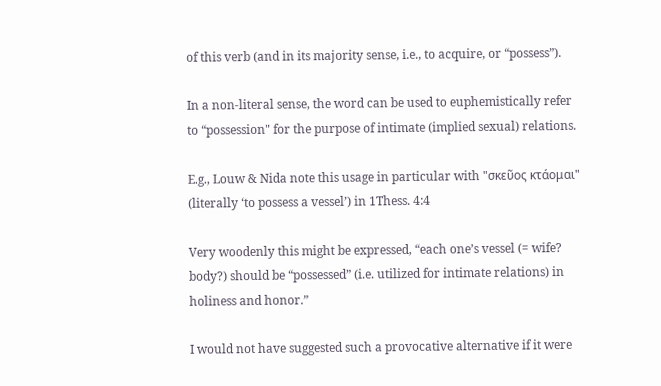of this verb (and in its majority sense, i.e., to acquire, or “possess”).

In a non-literal sense, the word can be used to euphemistically refer to “possession" for the purpose of intimate (implied sexual) relations.

E.g., Louw & Nida note this usage in particular with "σκεῦος κτάομαι" (literally ‘to possess a vessel’) in 1Thess. 4:4

Very woodenly this might be expressed, “each one’s vessel (= wife? body?) should be “possessed” (i.e. utilized for intimate relations) in holiness and honor.”

I would not have suggested such a provocative alternative if it were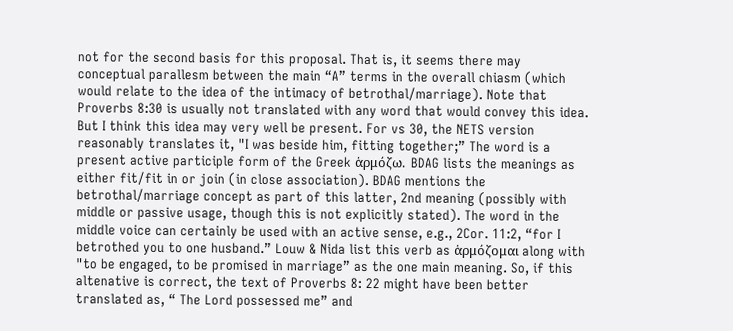not for the second basis for this proposal. That is, it seems there may conceptual parallesm between the main “A” terms in the overall chiasm (which would relate to the idea of the intimacy of betrothal/marriage). Note that Proverbs 8:30 is usually not translated with any word that would convey this idea. But I think this idea may very well be present. For vs 30, the NETS version reasonably translates it, "I was beside him, fitting together;” The word is a present active participle form of the Greek ἁρμόζω.  BDAG lists the meanings as either fit/fit in or join (in close association). BDAG mentions the betrothal/marriage concept as part of this latter, 2nd meaning (possibly with middle or passive usage, though this is not explicitly stated). The word in the middle voice can certainly be used with an active sense, e.g., 2Cor. 11:2, “for I betrothed you to one husband.” Louw & Nida list this verb as ἁρμόζομαι along with "to be engaged, to be promised in marriage” as the one main meaning. So, if this altenative is correct, the text of Proverbs 8: 22 might have been better translated as, “ The Lord possessed me” and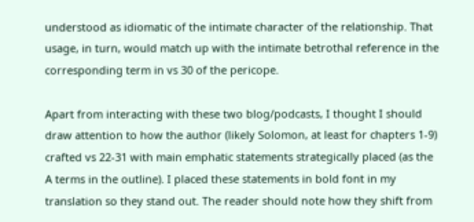understood as idiomatic of the intimate character of the relationship. That usage, in turn, would match up with the intimate betrothal reference in the corresponding term in vs 30 of the pericope.

Apart from interacting with these two blog/podcasts, I thought I should draw attention to how the author (likely Solomon, at least for chapters 1-9) crafted vs 22-31 with main emphatic statements strategically placed (as the A terms in the outline). I placed these statements in bold font in my translation so they stand out. The reader should note how they shift from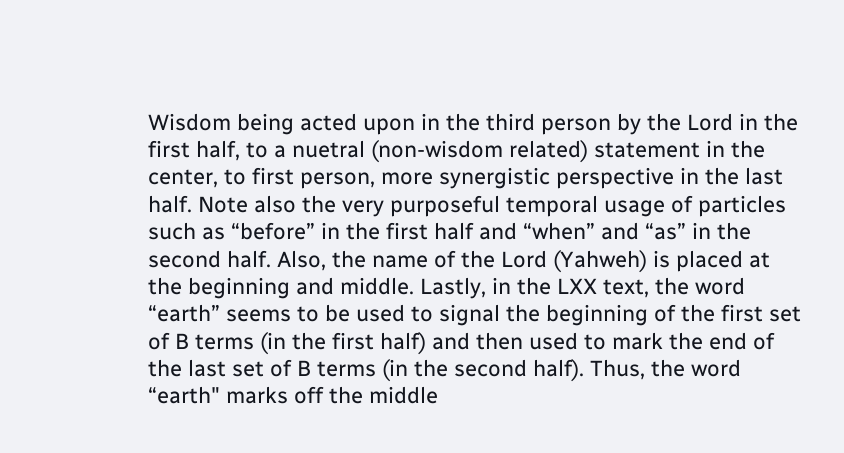Wisdom being acted upon in the third person by the Lord in the first half, to a nuetral (non-wisdom related) statement in the center, to first person, more synergistic perspective in the last half. Note also the very purposeful temporal usage of particles such as “before” in the first half and “when” and “as” in the second half. Also, the name of the Lord (Yahweh) is placed at the beginning and middle. Lastly, in the LXX text, the word “earth” seems to be used to signal the beginning of the first set of B terms (in the first half) and then used to mark the end of the last set of B terms (in the second half). Thus, the word “earth" marks off the middle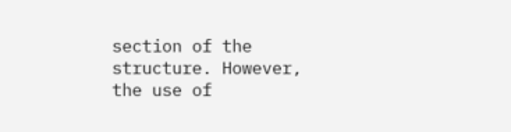section of the structure. However, the use of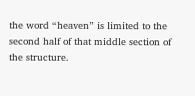the word “heaven” is limited to the second half of that middle section of the structure.